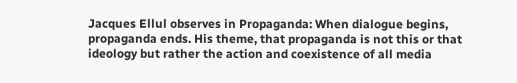Jacques Ellul observes in Propaganda: When dialogue begins, propaganda ends. His theme, that propaganda is not this or that ideology but rather the action and coexistence of all media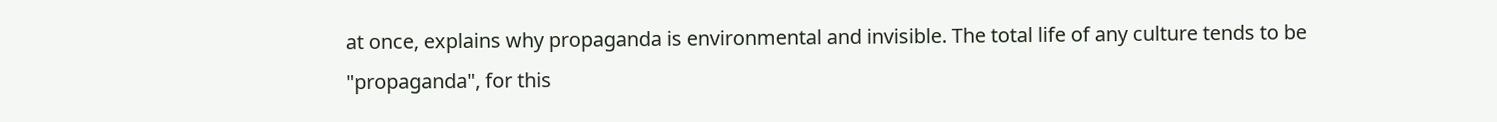at once, explains why propaganda is environmental and invisible. The total life of any culture tends to be "propaganda", for this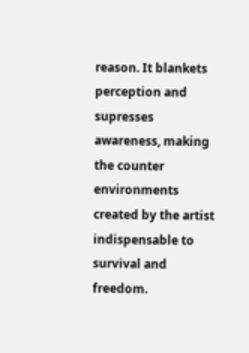reason. It blankets perception and supresses awareness, making the counter environments created by the artist indispensable to survival and freedom.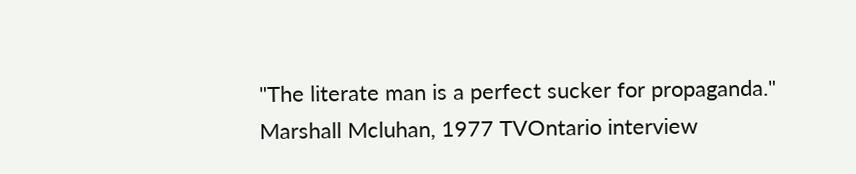"The literate man is a perfect sucker for propaganda."
Marshall Mcluhan, 1977 TVOntario interview